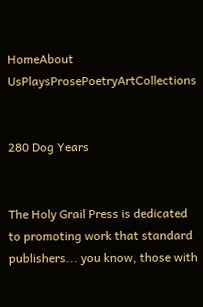HomeAbout UsPlaysProsePoetryArtCollections


280 Dog Years


The Holy Grail Press is dedicated to promoting work that standard publishers... you know, those with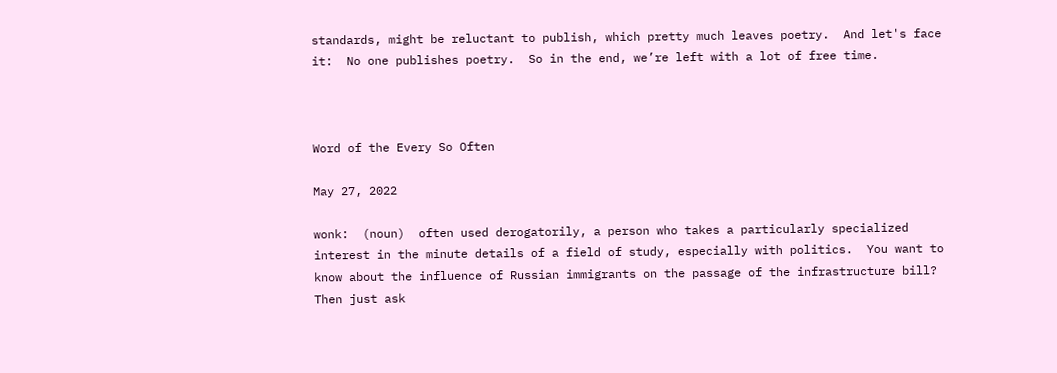standards, might be reluctant to publish, which pretty much leaves poetry.  And let's face it:  No one publishes poetry.  So in the end, we’re left with a lot of free time.



Word of the Every So Often

May 27, 2022

wonk:  (noun)  often used derogatorily, a person who takes a particularly specialized interest in the minute details of a field of study, especially with politics.  You want to know about the influence of Russian immigrants on the passage of the infrastructure bill?  Then just ask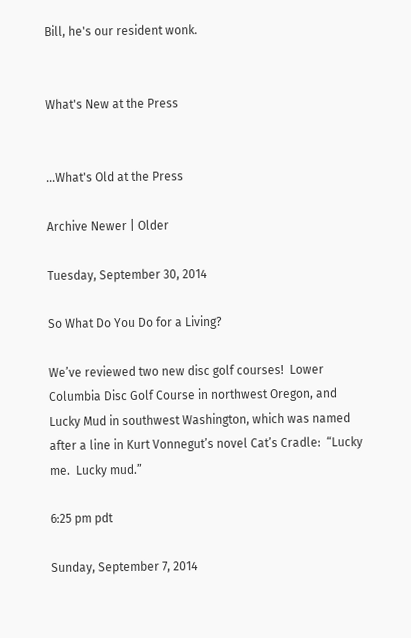Bill, he's our resident wonk.


What's New at the Press


...What's Old at the Press

Archive Newer | Older

Tuesday, September 30, 2014

So What Do You Do for a Living?

We’ve reviewed two new disc golf courses!  Lower Columbia Disc Golf Course in northwest Oregon, and Lucky Mud in southwest Washington, which was named after a line in Kurt Vonnegut’s novel Cat’s Cradle:  “Lucky me.  Lucky mud.”

6:25 pm pdt

Sunday, September 7, 2014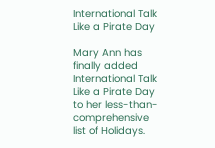International Talk Like a Pirate Day

Mary Ann has finally added International Talk Like a Pirate Day to her less-than-comprehensive list of Holidays.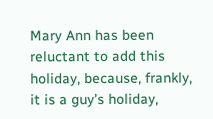Mary Ann has been reluctant to add this holiday, because, frankly, it is a guy’s holiday,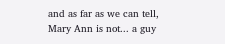and as far as we can tell, Mary Ann is not... a guy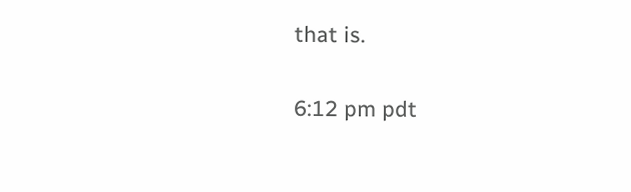that is.

6:12 pm pdt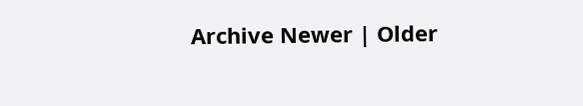Archive Newer | Older